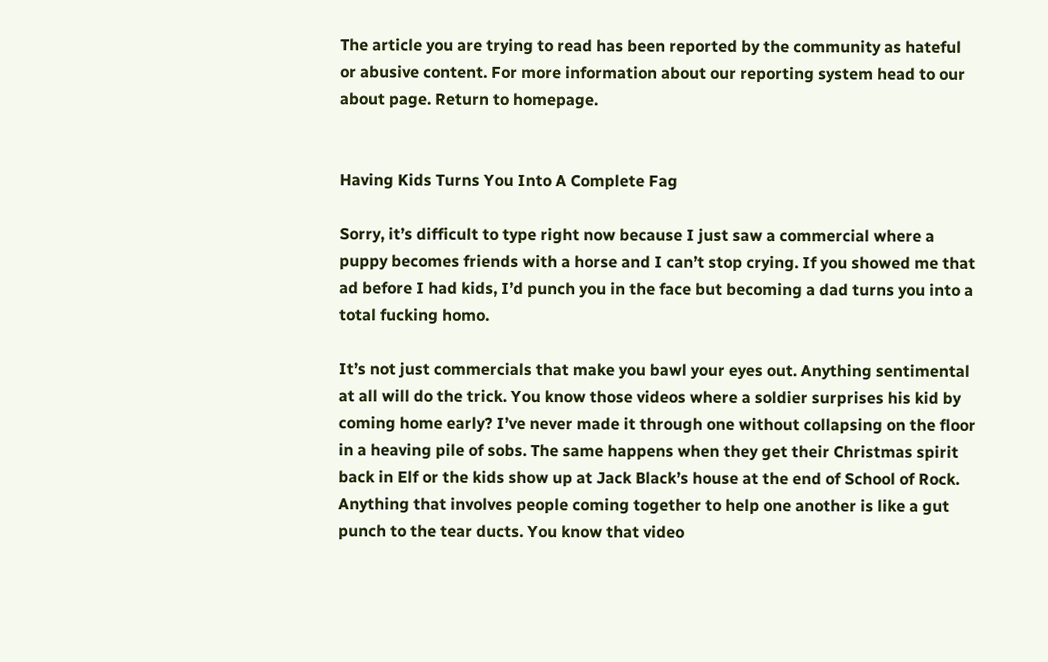The article you are trying to read has been reported by the community as hateful or abusive content. For more information about our reporting system head to our about page. Return to homepage.


Having Kids Turns You Into A Complete Fag

Sorry, it’s difficult to type right now because I just saw a commercial where a puppy becomes friends with a horse and I can’t stop crying. If you showed me that ad before I had kids, I’d punch you in the face but becoming a dad turns you into a total fucking homo.

It’s not just commercials that make you bawl your eyes out. Anything sentimental at all will do the trick. You know those videos where a soldier surprises his kid by coming home early? I’ve never made it through one without collapsing on the floor in a heaving pile of sobs. The same happens when they get their Christmas spirit back in Elf or the kids show up at Jack Black’s house at the end of School of Rock. Anything that involves people coming together to help one another is like a gut punch to the tear ducts. You know that video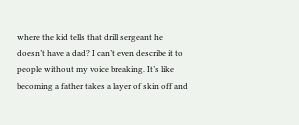where the kid tells that drill sergeant he doesn’t have a dad? I can’t even describe it to people without my voice breaking. It’s like becoming a father takes a layer of skin off and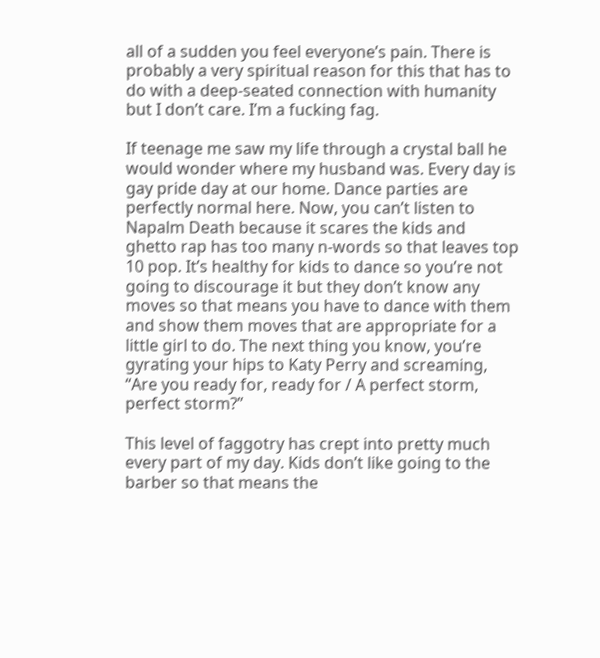all of a sudden you feel everyone’s pain. There is probably a very spiritual reason for this that has to do with a deep-seated connection with humanity but I don’t care. I’m a fucking fag.

If teenage me saw my life through a crystal ball he would wonder where my husband was. Every day is gay pride day at our home. Dance parties are perfectly normal here. Now, you can’t listen to Napalm Death because it scares the kids and ghetto rap has too many n-words so that leaves top 10 pop. It’s healthy for kids to dance so you’re not going to discourage it but they don’t know any moves so that means you have to dance with them and show them moves that are appropriate for a little girl to do. The next thing you know, you’re gyrating your hips to Katy Perry and screaming, “Are you ready for, ready for / A perfect storm, perfect storm?”

This level of faggotry has crept into pretty much every part of my day. Kids don’t like going to the barber so that means the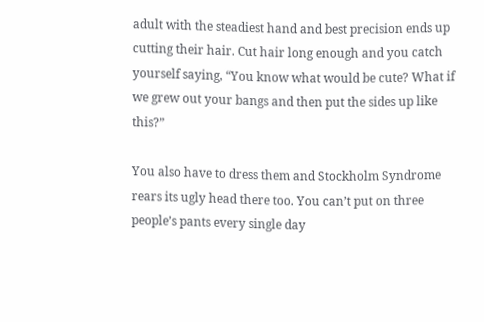adult with the steadiest hand and best precision ends up cutting their hair. Cut hair long enough and you catch yourself saying, “You know what would be cute? What if we grew out your bangs and then put the sides up like this?”

You also have to dress them and Stockholm Syndrome rears its ugly head there too. You can’t put on three people’s pants every single day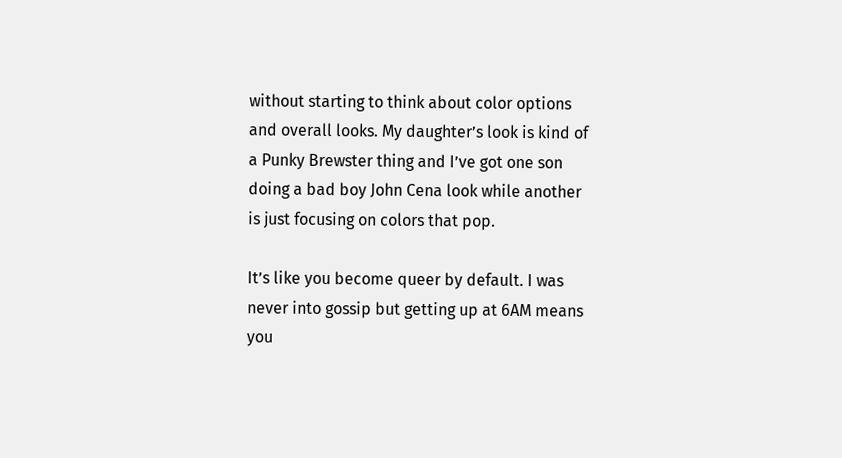without starting to think about color options and overall looks. My daughter’s look is kind of a Punky Brewster thing and I’ve got one son doing a bad boy John Cena look while another is just focusing on colors that pop.

It’s like you become queer by default. I was never into gossip but getting up at 6AM means you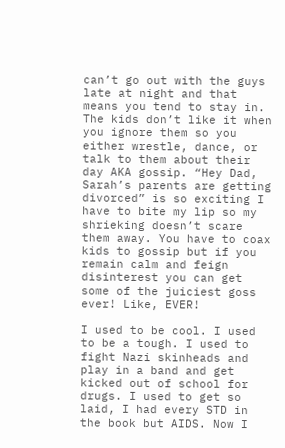can’t go out with the guys late at night and that means you tend to stay in. The kids don’t like it when you ignore them so you either wrestle, dance, or talk to them about their day AKA gossip. “Hey Dad, Sarah’s parents are getting divorced” is so exciting I have to bite my lip so my shrieking doesn’t scare them away. You have to coax kids to gossip but if you remain calm and feign disinterest you can get some of the juiciest goss ever! Like, EVER!

I used to be cool. I used to be a tough. I used to fight Nazi skinheads and play in a band and get kicked out of school for drugs. I used to get so laid, I had every STD in the book but AIDS. Now I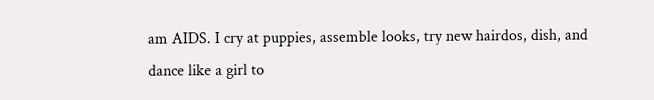am AIDS. I cry at puppies, assemble looks, try new hairdos, dish, and dance like a girl to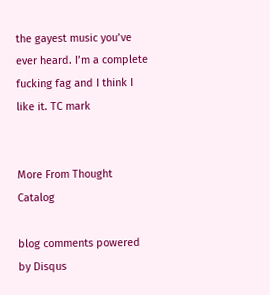the gayest music you’ve ever heard. I’m a complete fucking fag and I think I like it. TC mark


More From Thought Catalog

blog comments powered by Disqus